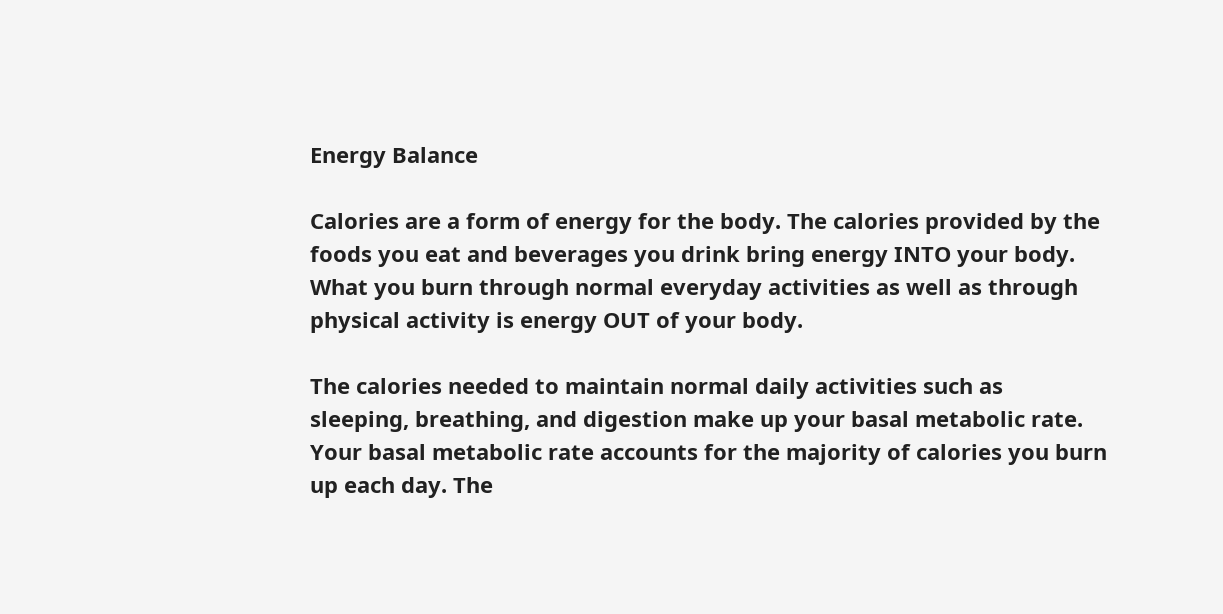Energy Balance

Calories are a form of energy for the body. The calories provided by the foods you eat and beverages you drink bring energy INTO your body. What you burn through normal everyday activities as well as through physical activity is energy OUT of your body.

The calories needed to maintain normal daily activities such as sleeping, breathing, and digestion make up your basal metabolic rate. Your basal metabolic rate accounts for the majority of calories you burn up each day. The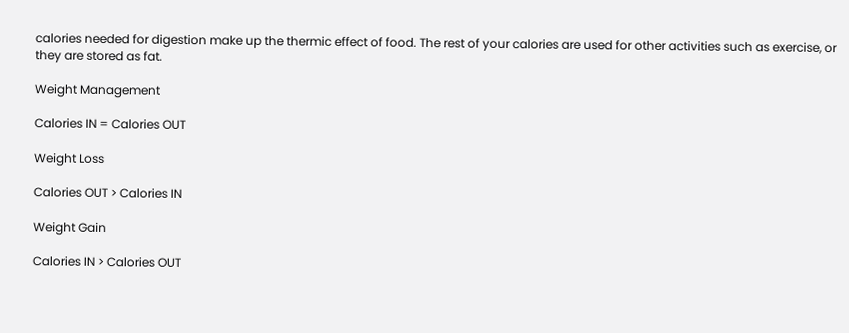calories needed for digestion make up the thermic effect of food. The rest of your calories are used for other activities such as exercise, or they are stored as fat.

Weight Management

Calories IN = Calories OUT

Weight Loss

Calories OUT > Calories IN

Weight Gain

Calories IN > Calories OUT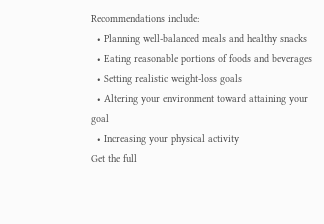Recommendations include:
  • Planning well-balanced meals and healthy snacks
  • Eating reasonable portions of foods and beverages
  • Setting realistic weight-loss goals
  • Altering your environment toward attaining your goal
  • Increasing your physical activity
Get the full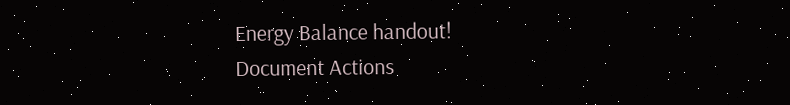Energy Balance handout!
Document Actions